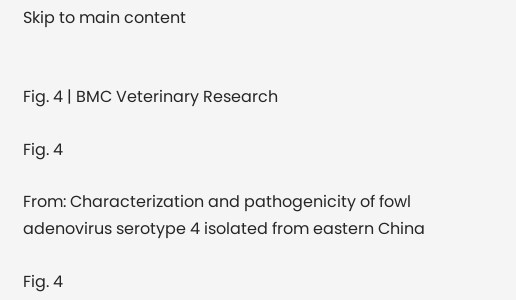Skip to main content


Fig. 4 | BMC Veterinary Research

Fig. 4

From: Characterization and pathogenicity of fowl adenovirus serotype 4 isolated from eastern China

Fig. 4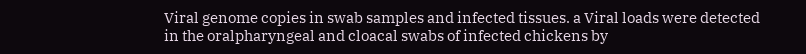Viral genome copies in swab samples and infected tissues. a Viral loads were detected in the oralpharyngeal and cloacal swabs of infected chickens by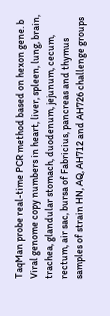TaqMan probe real-time PCR method based on hexon gene. b Viral genome copy numbers in heart, liver, spleen, lung, brain, trachea, glandular stomach, duodenum, jejunum, cecum, rectum, air sac, bursa of Fabricius, pancreas and thymus samples of strain HN, AQ, AH712 and AH726 challenge groups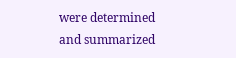were determined and summarized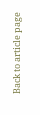Back to article page